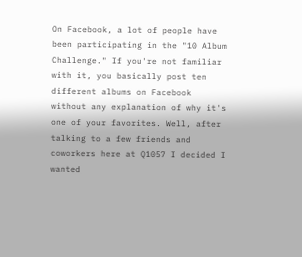On Facebook, a lot of people have been participating in the "10 Album Challenge." If you're not familiar with it, you basically post ten different albums on Facebook without any explanation of why it's one of your favorites. Well, after talking to a few friends and coworkers here at Q1057 I decided I wanted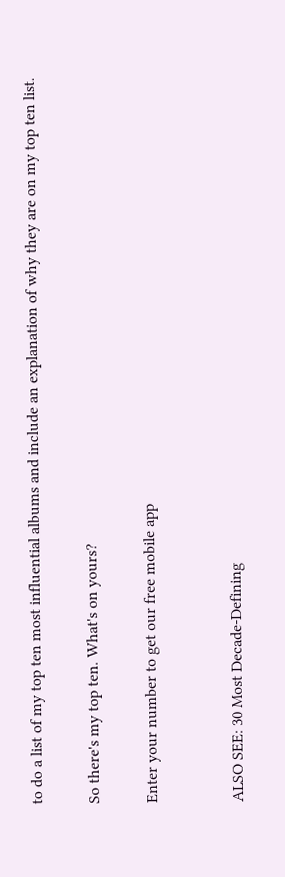to do a list of my top ten most influential albums and include an explanation of why they are on my top ten list.

So there's my top ten. What's on yours?

Enter your number to get our free mobile app


ALSO SEE: 30 Most Decade-Defining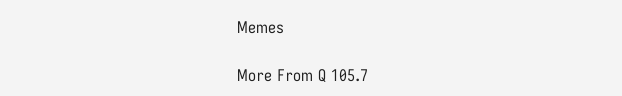Memes

More From Q 105.7